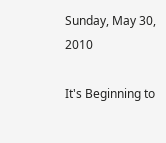Sunday, May 30, 2010

It's Beginning to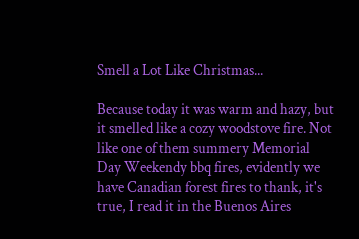Smell a Lot Like Christmas...

Because today it was warm and hazy, but it smelled like a cozy woodstove fire. Not like one of them summery Memorial Day Weekendy bbq fires, evidently we have Canadian forest fires to thank, it's true, I read it in the Buenos Aires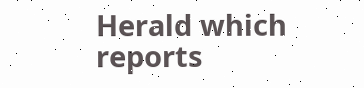Herald which reports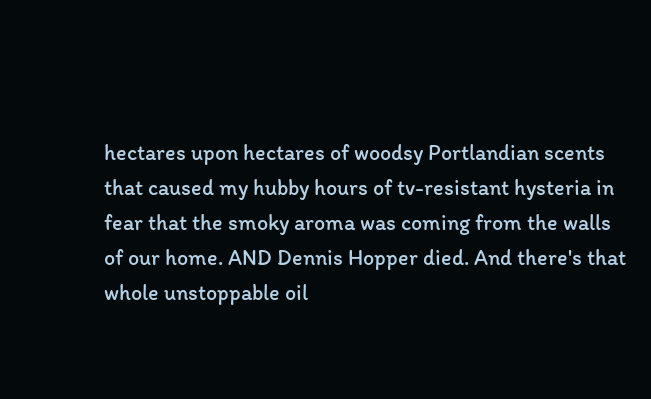hectares upon hectares of woodsy Portlandian scents that caused my hubby hours of tv-resistant hysteria in fear that the smoky aroma was coming from the walls of our home. AND Dennis Hopper died. And there's that whole unstoppable oil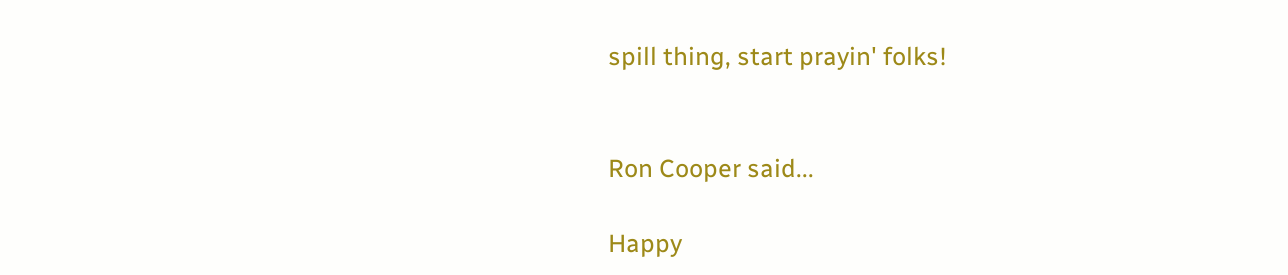spill thing, start prayin' folks!


Ron Cooper said...

Happy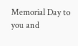Memorial Day to you and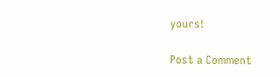yours!

Post a Comment